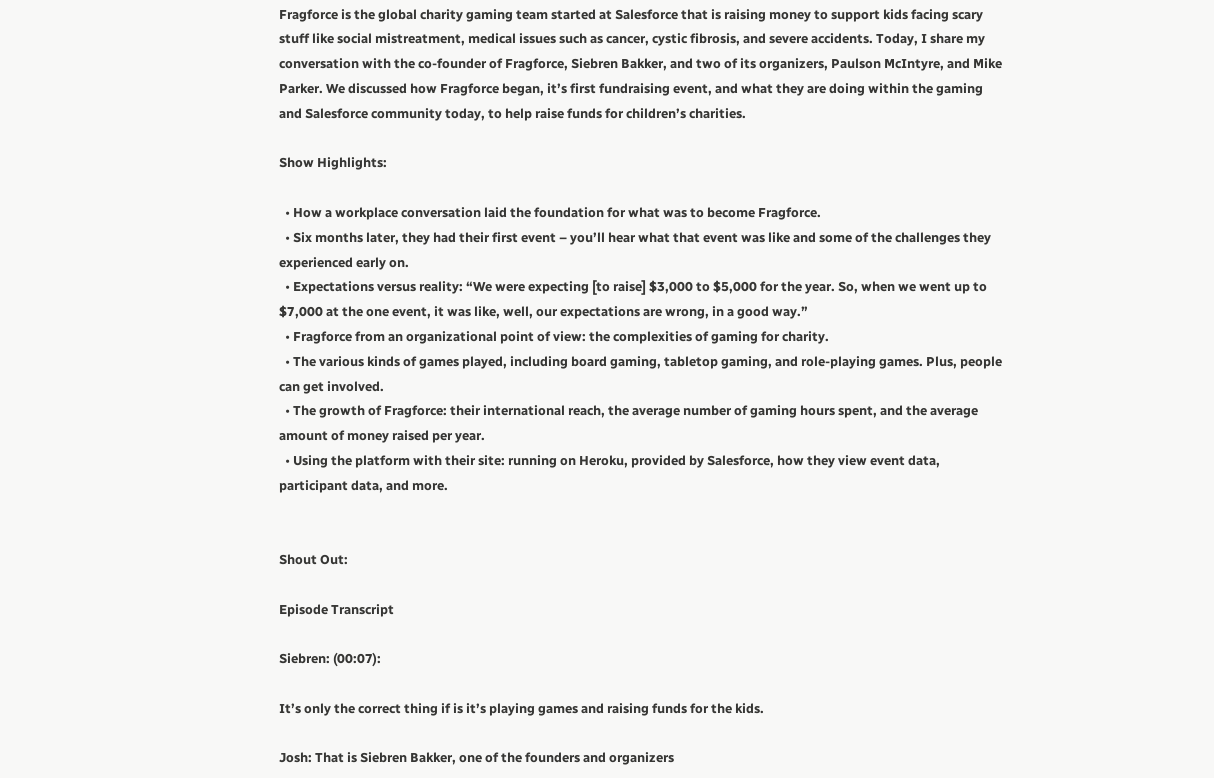Fragforce is the global charity gaming team started at Salesforce that is raising money to support kids facing scary stuff like social mistreatment, medical issues such as cancer, cystic fibrosis, and severe accidents. Today, I share my conversation with the co-founder of Fragforce, Siebren Bakker, and two of its organizers, Paulson McIntyre, and Mike Parker. We discussed how Fragforce began, it’s first fundraising event, and what they are doing within the gaming and Salesforce community today, to help raise funds for children’s charities.

Show Highlights:

  • How a workplace conversation laid the foundation for what was to become Fragforce.
  • Six months later, they had their first event – you’ll hear what that event was like and some of the challenges they experienced early on.
  • Expectations versus reality: “We were expecting [to raise] $3,000 to $5,000 for the year. So, when we went up to $7,000 at the one event, it was like, well, our expectations are wrong, in a good way.”
  • Fragforce from an organizational point of view: the complexities of gaming for charity.
  • The various kinds of games played, including board gaming, tabletop gaming, and role-playing games. Plus, people can get involved.
  • The growth of Fragforce: their international reach, the average number of gaming hours spent, and the average amount of money raised per year.
  • Using the platform with their site: running on Heroku, provided by Salesforce, how they view event data, participant data, and more.


Shout Out:

Episode Transcript

Siebren: (00:07):

It’s only the correct thing if is it’s playing games and raising funds for the kids.

Josh: That is Siebren Bakker, one of the founders and organizers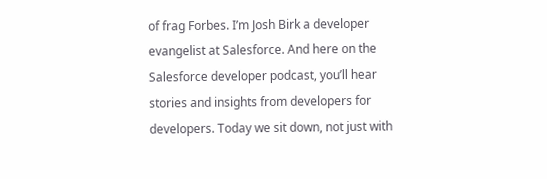of frag Forbes. I’m Josh Birk a developer evangelist at Salesforce. And here on the Salesforce developer podcast, you’ll hear stories and insights from developers for developers. Today we sit down, not just with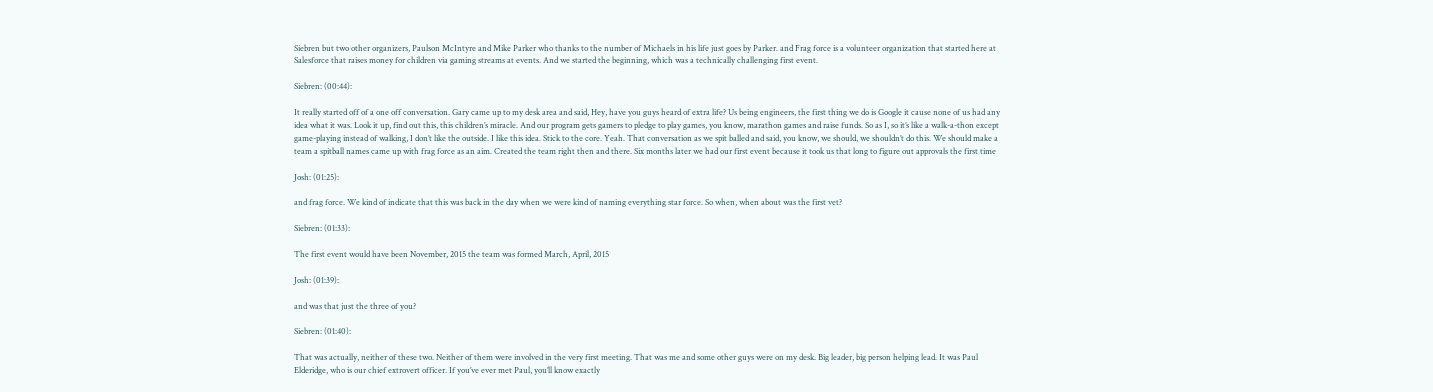Siebren but two other organizers, Paulson McIntyre and Mike Parker who thanks to the number of Michaels in his life just goes by Parker. and Frag force is a volunteer organization that started here at Salesforce that raises money for children via gaming streams at events. And we started the beginning, which was a technically challenging first event.

Siebren: (00:44):

It really started off of a one off conversation. Gary came up to my desk area and said, Hey, have you guys heard of extra life? Us being engineers, the first thing we do is Google it cause none of us had any idea what it was. Look it up, find out this, this children’s miracle. And our program gets gamers to pledge to play games, you know, marathon games and raise funds. So as I, so it’s like a walk-a-thon except game-playing instead of walking, I don’t like the outside. I like this idea. Stick to the core. Yeah. That conversation as we spit balled and said, you know, we should, we shouldn’t do this. We should make a team a spitball names came up with frag force as an aim. Created the team right then and there. Six months later we had our first event because it took us that long to figure out approvals the first time

Josh: (01:25):

and frag force. We kind of indicate that this was back in the day when we were kind of naming everything star force. So when, when about was the first vet?

Siebren: (01:33):

The first event would have been November, 2015 the team was formed March, April, 2015

Josh: (01:39):

and was that just the three of you?

Siebren: (01:40):

That was actually, neither of these two. Neither of them were involved in the very first meeting. That was me and some other guys were on my desk. Big leader, big person helping lead. It was Paul Elderidge, who is our chief extrovert officer. If you’ve ever met Paul, you’ll know exactly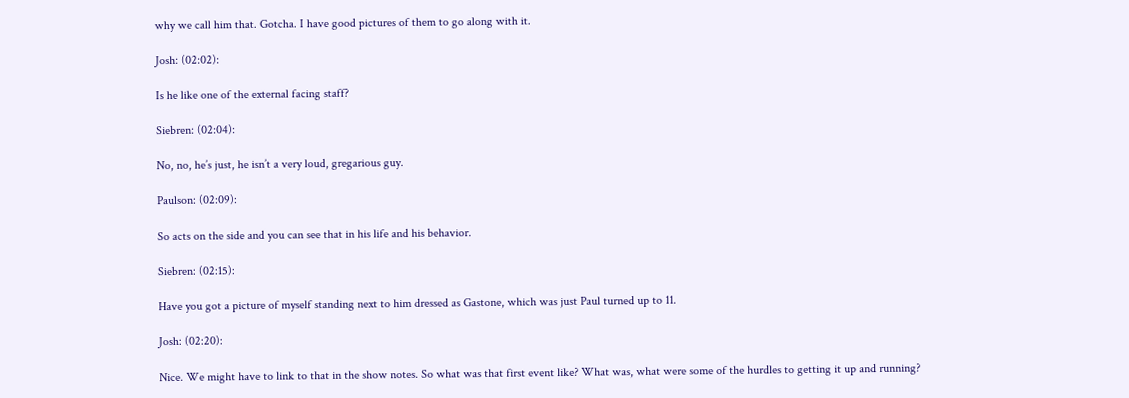why we call him that. Gotcha. I have good pictures of them to go along with it.

Josh: (02:02):

Is he like one of the external facing staff?

Siebren: (02:04):

No, no, he’s just, he isn’t a very loud, gregarious guy.

Paulson: (02:09):

So acts on the side and you can see that in his life and his behavior.

Siebren: (02:15):

Have you got a picture of myself standing next to him dressed as Gastone, which was just Paul turned up to 11.

Josh: (02:20):

Nice. We might have to link to that in the show notes. So what was that first event like? What was, what were some of the hurdles to getting it up and running?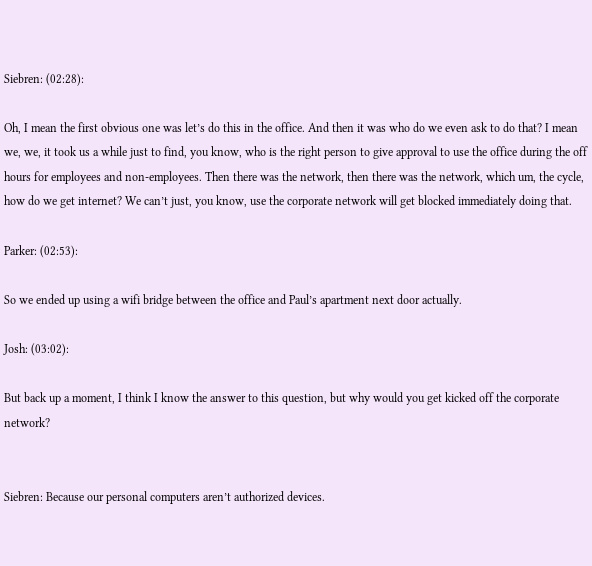Siebren: (02:28):

Oh, I mean the first obvious one was let’s do this in the office. And then it was who do we even ask to do that? I mean we, we, it took us a while just to find, you know, who is the right person to give approval to use the office during the off hours for employees and non-employees. Then there was the network, then there was the network, which um, the cycle, how do we get internet? We can’t just, you know, use the corporate network will get blocked immediately doing that.

Parker: (02:53):

So we ended up using a wifi bridge between the office and Paul’s apartment next door actually.

Josh: (03:02):

But back up a moment, I think I know the answer to this question, but why would you get kicked off the corporate network?


Siebren: Because our personal computers aren’t authorized devices.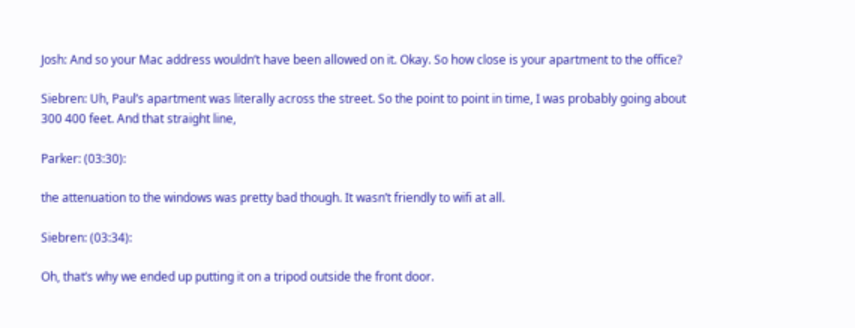Josh: And so your Mac address wouldn’t have been allowed on it. Okay. So how close is your apartment to the office?

Siebren: Uh, Paul’s apartment was literally across the street. So the point to point in time, I was probably going about 300 400 feet. And that straight line,

Parker: (03:30):

the attenuation to the windows was pretty bad though. It wasn’t friendly to wifi at all.

Siebren: (03:34):

Oh, that’s why we ended up putting it on a tripod outside the front door.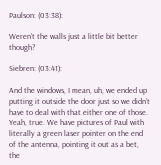Paulson: (03:38):

Weren’t the walls just a little bit better though?

Siebren: (03:41):

And the windows, I mean, uh, we ended up putting it outside the door just so we didn’t have to deal with that either one of those. Yeah, true. We have pictures of Paul with literally a green laser pointer on the end of the antenna, pointing it out as a bet, the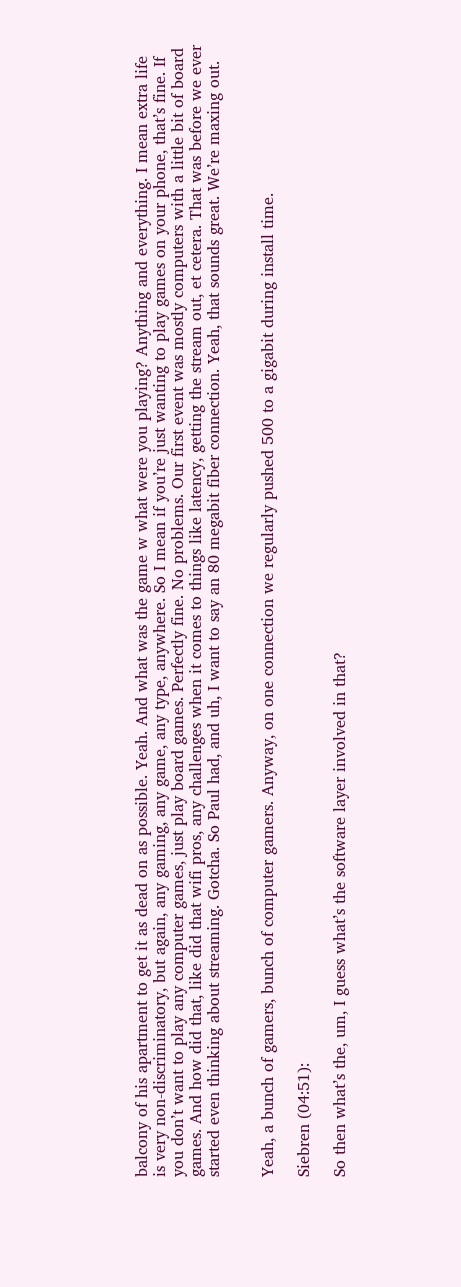balcony of his apartment to get it as dead on as possible. Yeah. And what was the game w what were you playing? Anything and everything. I mean extra life is very non-discriminatory, but again, any gaming, any game, any type, anywhere. So I mean if you’re just wanting to play games on your phone, that’s fine. If you don’t want to play any computer games, just play board games. Perfectly fine. No problems. Our first event was mostly computers with a little bit of board games. And how did that, like did that wifi pros, any challenges when it comes to things like latency, getting the stream out, et cetera. That was before we ever started even thinking about streaming. Gotcha. So Paul had, and uh, I want to say an 80 megabit fiber connection. Yeah, that sounds great. We’re maxing out.


Yeah, a bunch of gamers, bunch of computer gamers. Anyway, on one connection we regularly pushed 500 to a gigabit during install time.

Siebren (04:51):

So then what’s the, um, I guess what’s the software layer involved in that?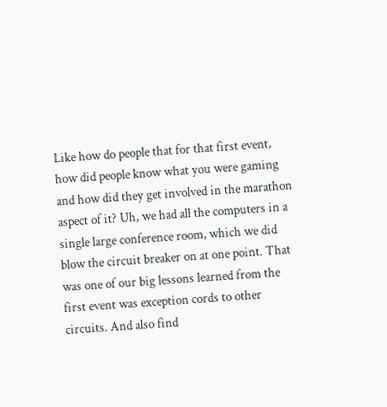Like how do people that for that first event, how did people know what you were gaming and how did they get involved in the marathon aspect of it? Uh, we had all the computers in a single large conference room, which we did blow the circuit breaker on at one point. That was one of our big lessons learned from the first event was exception cords to other circuits. And also find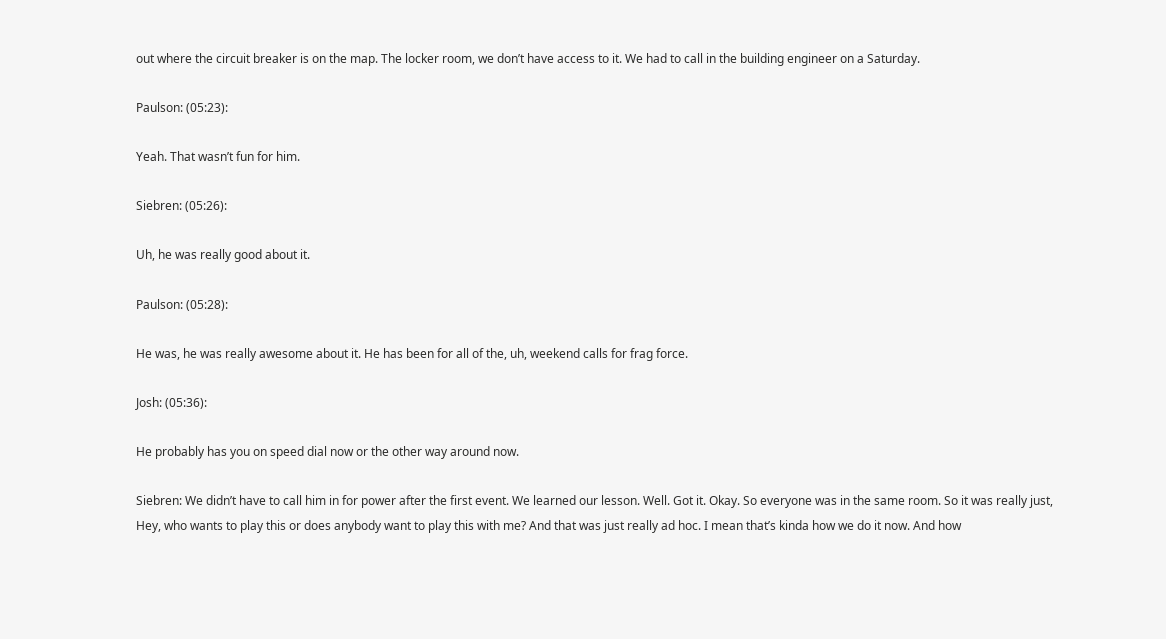out where the circuit breaker is on the map. The locker room, we don’t have access to it. We had to call in the building engineer on a Saturday.

Paulson: (05:23):

Yeah. That wasn’t fun for him.

Siebren: (05:26):

Uh, he was really good about it.

Paulson: (05:28):

He was, he was really awesome about it. He has been for all of the, uh, weekend calls for frag force.

Josh: (05:36):

He probably has you on speed dial now or the other way around now.

Siebren: We didn’t have to call him in for power after the first event. We learned our lesson. Well. Got it. Okay. So everyone was in the same room. So it was really just, Hey, who wants to play this or does anybody want to play this with me? And that was just really ad hoc. I mean that’s kinda how we do it now. And how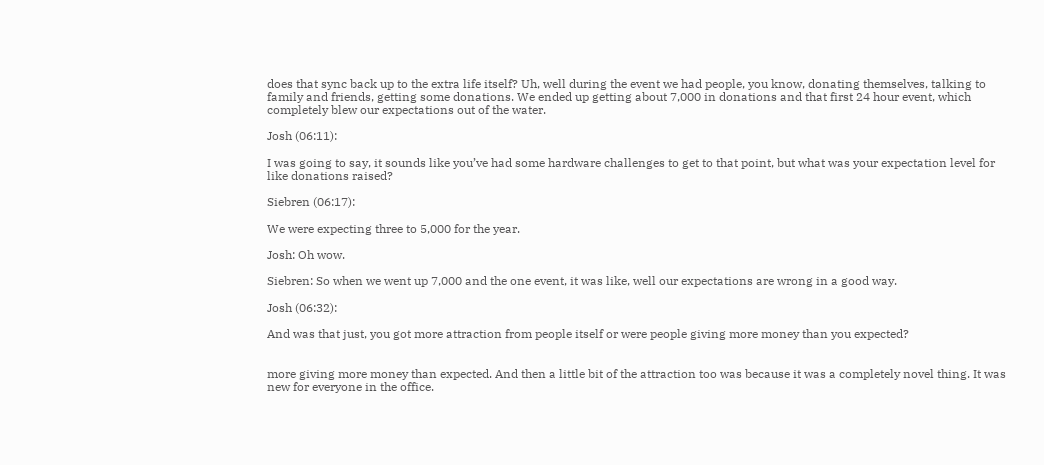does that sync back up to the extra life itself? Uh, well during the event we had people, you know, donating themselves, talking to family and friends, getting some donations. We ended up getting about 7,000 in donations and that first 24 hour event, which completely blew our expectations out of the water.

Josh (06:11):

I was going to say, it sounds like you’ve had some hardware challenges to get to that point, but what was your expectation level for like donations raised?

Siebren (06:17):

We were expecting three to 5,000 for the year.

Josh: Oh wow.

Siebren: So when we went up 7,000 and the one event, it was like, well our expectations are wrong in a good way.

Josh (06:32):

And was that just, you got more attraction from people itself or were people giving more money than you expected?


more giving more money than expected. And then a little bit of the attraction too was because it was a completely novel thing. It was new for everyone in the office.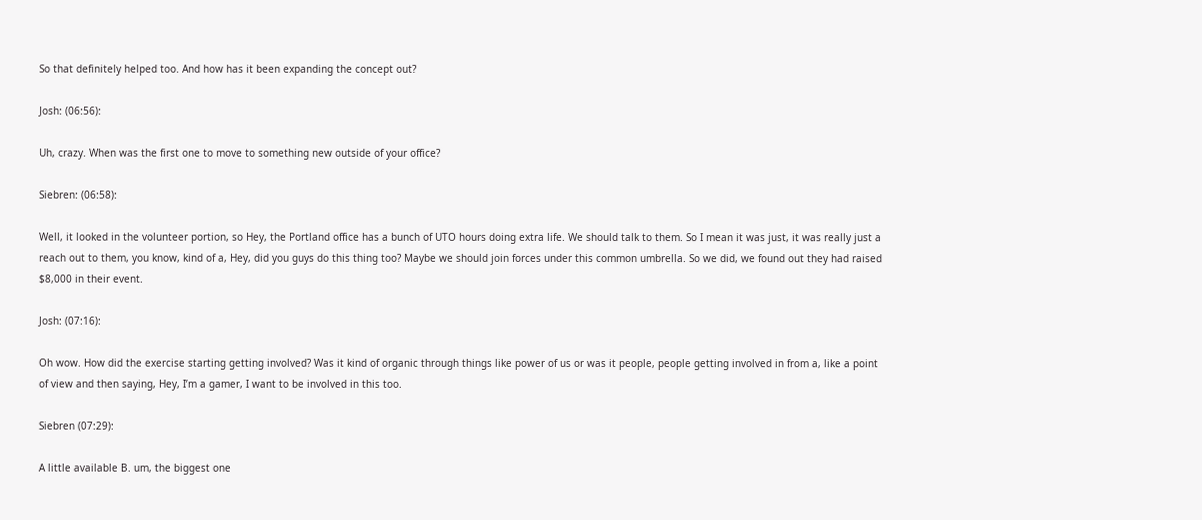So that definitely helped too. And how has it been expanding the concept out?

Josh: (06:56):

Uh, crazy. When was the first one to move to something new outside of your office?

Siebren: (06:58):

Well, it looked in the volunteer portion, so Hey, the Portland office has a bunch of UTO hours doing extra life. We should talk to them. So I mean it was just, it was really just a reach out to them, you know, kind of a, Hey, did you guys do this thing too? Maybe we should join forces under this common umbrella. So we did, we found out they had raised $8,000 in their event.

Josh: (07:16):

Oh wow. How did the exercise starting getting involved? Was it kind of organic through things like power of us or was it people, people getting involved in from a, like a point of view and then saying, Hey, I’m a gamer, I want to be involved in this too.

Siebren (07:29):

A little available B. um, the biggest one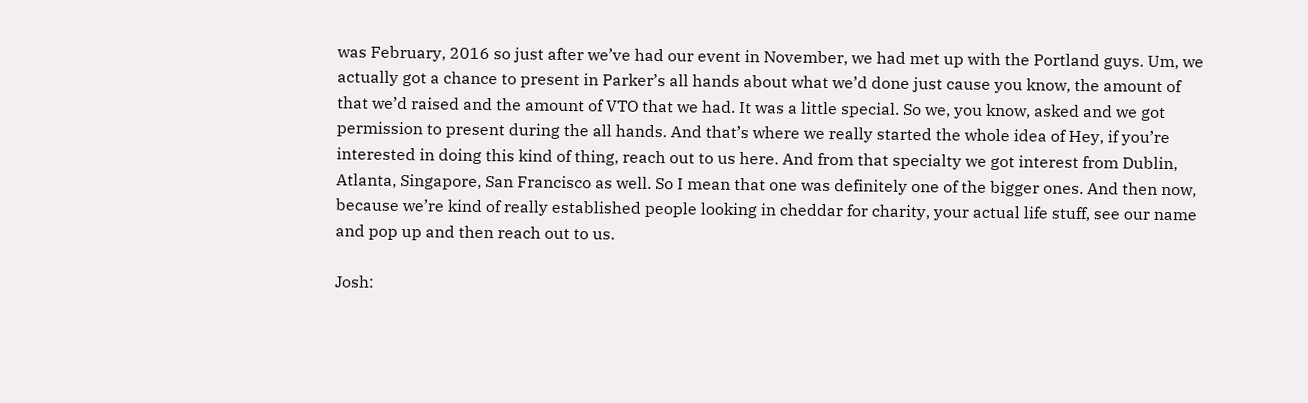was February, 2016 so just after we’ve had our event in November, we had met up with the Portland guys. Um, we actually got a chance to present in Parker’s all hands about what we’d done just cause you know, the amount of that we’d raised and the amount of VTO that we had. It was a little special. So we, you know, asked and we got permission to present during the all hands. And that’s where we really started the whole idea of Hey, if you’re interested in doing this kind of thing, reach out to us here. And from that specialty we got interest from Dublin, Atlanta, Singapore, San Francisco as well. So I mean that one was definitely one of the bigger ones. And then now, because we’re kind of really established people looking in cheddar for charity, your actual life stuff, see our name and pop up and then reach out to us.

Josh: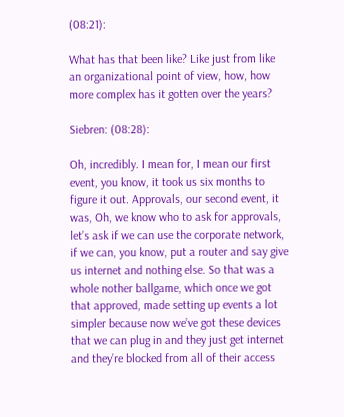(08:21):

What has that been like? Like just from like an organizational point of view, how, how more complex has it gotten over the years?

Siebren: (08:28):

Oh, incredibly. I mean for, I mean our first event, you know, it took us six months to figure it out. Approvals, our second event, it was, Oh, we know who to ask for approvals, let’s ask if we can use the corporate network, if we can, you know, put a router and say give us internet and nothing else. So that was a whole nother ballgame, which once we got that approved, made setting up events a lot simpler because now we’ve got these devices that we can plug in and they just get internet and they’re blocked from all of their access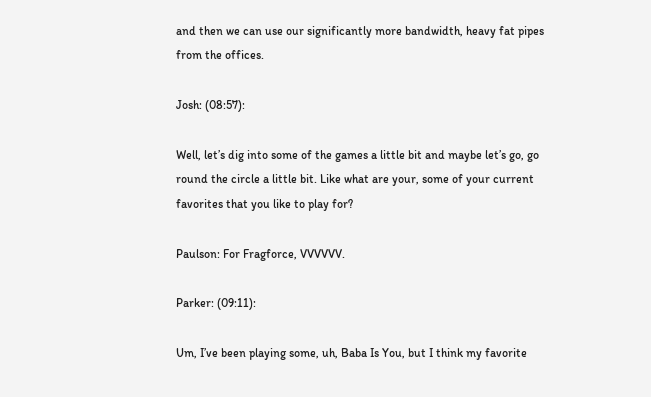and then we can use our significantly more bandwidth, heavy fat pipes from the offices.

Josh: (08:57):

Well, let’s dig into some of the games a little bit and maybe let’s go, go round the circle a little bit. Like what are your, some of your current favorites that you like to play for?

Paulson: For Fragforce, VVVVVV.

Parker: (09:11):

Um, I’ve been playing some, uh, Baba Is You, but I think my favorite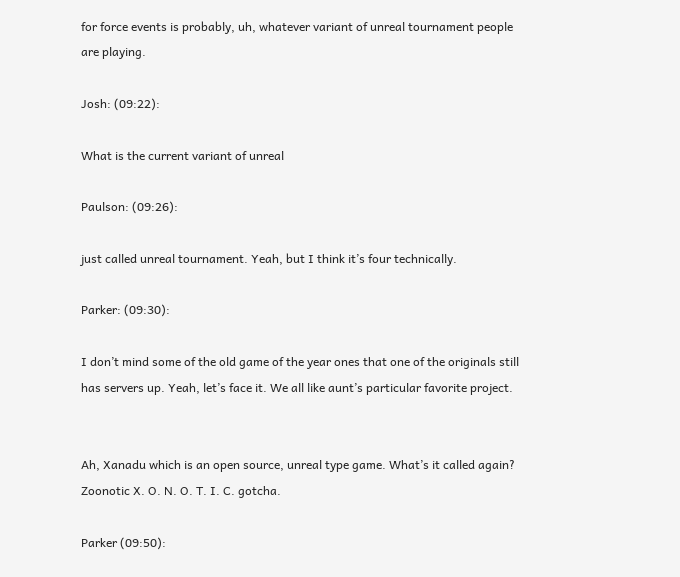for force events is probably, uh, whatever variant of unreal tournament people are playing.

Josh: (09:22):

What is the current variant of unreal

Paulson: (09:26):

just called unreal tournament. Yeah, but I think it’s four technically.

Parker: (09:30):

I don’t mind some of the old game of the year ones that one of the originals still has servers up. Yeah, let’s face it. We all like aunt’s particular favorite project.


Ah, Xanadu which is an open source, unreal type game. What’s it called again? Zoonotic X. O. N. O. T. I. C. gotcha.

Parker (09:50):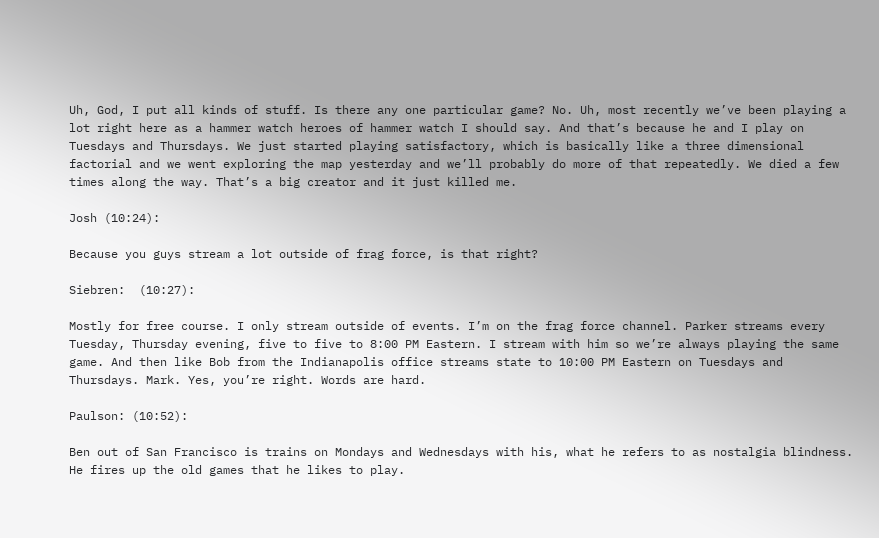Uh, God, I put all kinds of stuff. Is there any one particular game? No. Uh, most recently we’ve been playing a lot right here as a hammer watch heroes of hammer watch I should say. And that’s because he and I play on Tuesdays and Thursdays. We just started playing satisfactory, which is basically like a three dimensional factorial and we went exploring the map yesterday and we’ll probably do more of that repeatedly. We died a few times along the way. That’s a big creator and it just killed me.

Josh (10:24):

Because you guys stream a lot outside of frag force, is that right?

Siebren:  (10:27):

Mostly for free course. I only stream outside of events. I’m on the frag force channel. Parker streams every Tuesday, Thursday evening, five to five to 8:00 PM Eastern. I stream with him so we’re always playing the same game. And then like Bob from the Indianapolis office streams state to 10:00 PM Eastern on Tuesdays and Thursdays. Mark. Yes, you’re right. Words are hard.

Paulson: (10:52):

Ben out of San Francisco is trains on Mondays and Wednesdays with his, what he refers to as nostalgia blindness. He fires up the old games that he likes to play.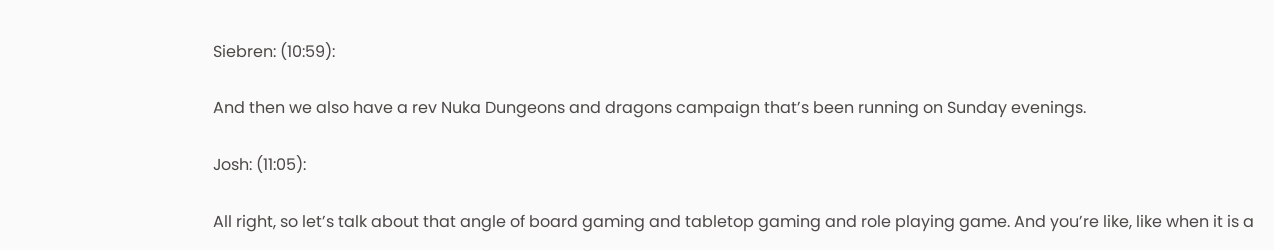Siebren: (10:59):

And then we also have a rev Nuka Dungeons and dragons campaign that’s been running on Sunday evenings.

Josh: (11:05):

All right, so let’s talk about that angle of board gaming and tabletop gaming and role playing game. And you’re like, like when it is a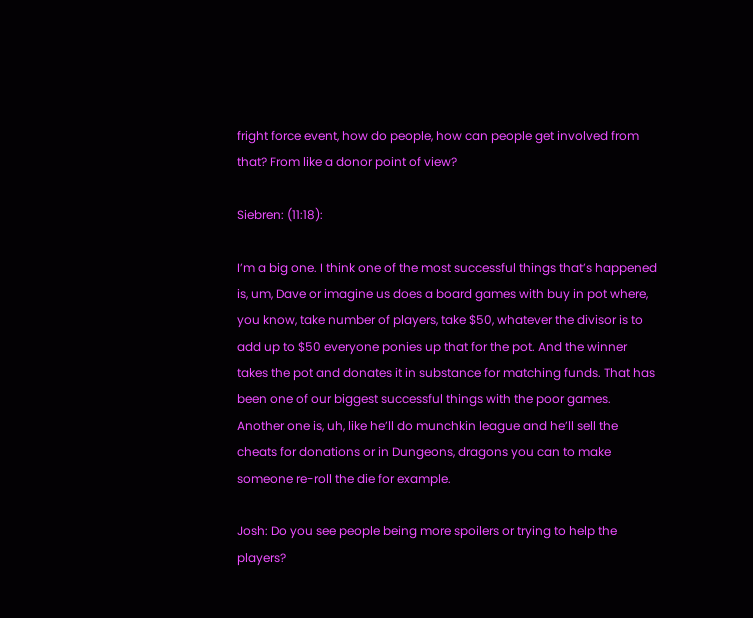fright force event, how do people, how can people get involved from that? From like a donor point of view?

Siebren: (11:18):

I’m a big one. I think one of the most successful things that’s happened is, um, Dave or imagine us does a board games with buy in pot where, you know, take number of players, take $50, whatever the divisor is to add up to $50 everyone ponies up that for the pot. And the winner takes the pot and donates it in substance for matching funds. That has been one of our biggest successful things with the poor games. Another one is, uh, like he’ll do munchkin league and he’ll sell the cheats for donations or in Dungeons, dragons you can to make someone re-roll the die for example.

Josh: Do you see people being more spoilers or trying to help the players?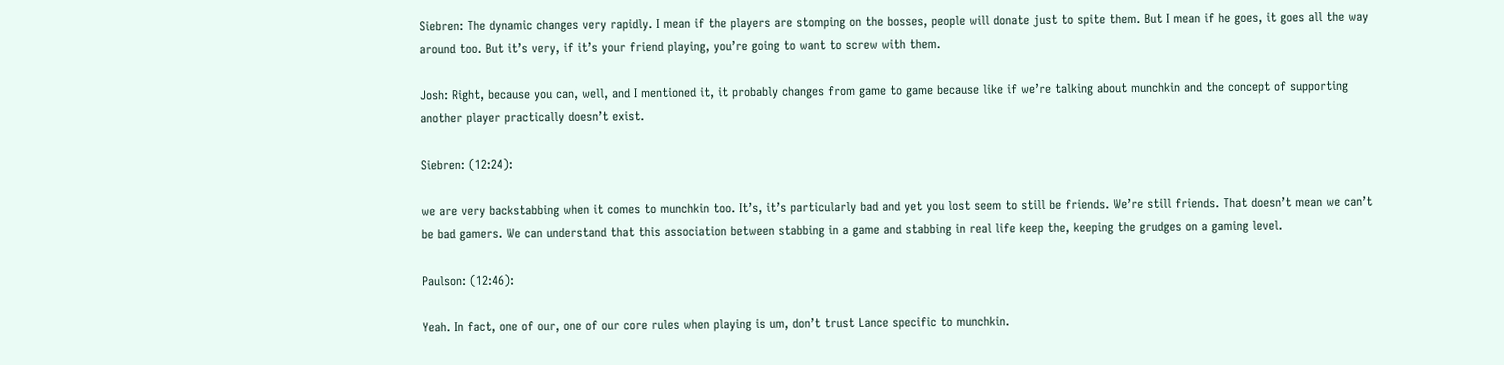Siebren: The dynamic changes very rapidly. I mean if the players are stomping on the bosses, people will donate just to spite them. But I mean if he goes, it goes all the way around too. But it’s very, if it’s your friend playing, you’re going to want to screw with them.

Josh: Right, because you can, well, and I mentioned it, it probably changes from game to game because like if we’re talking about munchkin and the concept of supporting another player practically doesn’t exist.

Siebren: (12:24):

we are very backstabbing when it comes to munchkin too. It’s, it’s particularly bad and yet you lost seem to still be friends. We’re still friends. That doesn’t mean we can’t be bad gamers. We can understand that this association between stabbing in a game and stabbing in real life keep the, keeping the grudges on a gaming level.

Paulson: (12:46):

Yeah. In fact, one of our, one of our core rules when playing is um, don’t trust Lance specific to munchkin.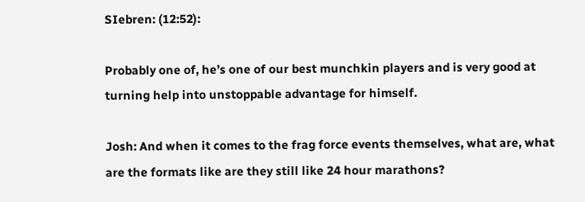SIebren: (12:52):

Probably one of, he’s one of our best munchkin players and is very good at turning help into unstoppable advantage for himself.

Josh: And when it comes to the frag force events themselves, what are, what are the formats like are they still like 24 hour marathons?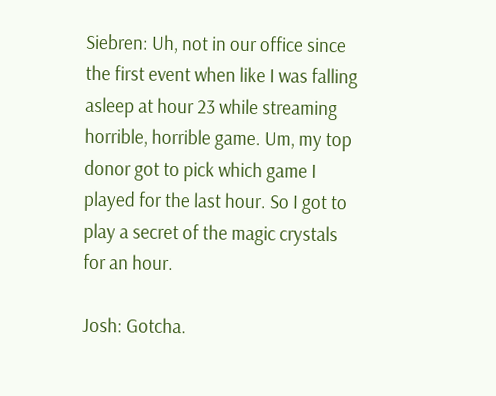Siebren: Uh, not in our office since the first event when like I was falling asleep at hour 23 while streaming horrible, horrible game. Um, my top donor got to pick which game I played for the last hour. So I got to play a secret of the magic crystals for an hour.

Josh: Gotcha.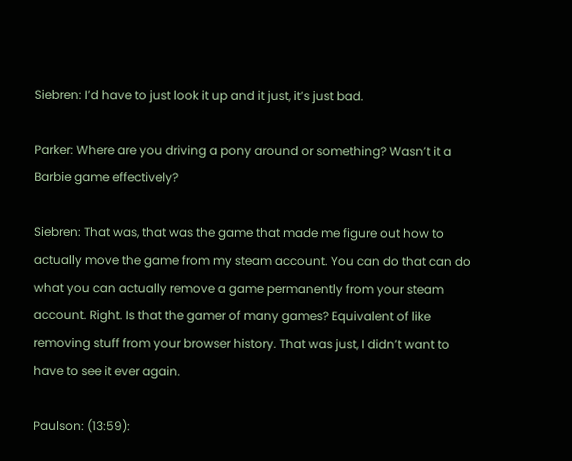Siebren: I’d have to just look it up and it just, it’s just bad.

Parker: Where are you driving a pony around or something? Wasn’t it a Barbie game effectively?

Siebren: That was, that was the game that made me figure out how to actually move the game from my steam account. You can do that can do what you can actually remove a game permanently from your steam account. Right. Is that the gamer of many games? Equivalent of like removing stuff from your browser history. That was just, I didn’t want to have to see it ever again.

Paulson: (13:59):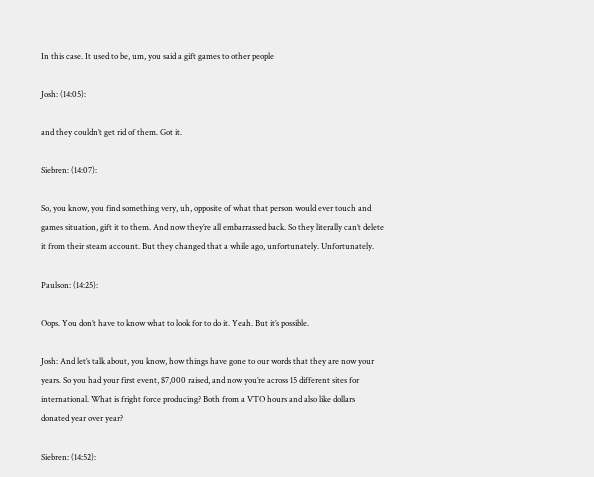In this case. It used to be, um, you said a gift games to other people

Josh: (14:05):

and they couldn’t get rid of them. Got it.

Siebren: (14:07):

So, you know, you find something very, uh, opposite of what that person would ever touch and games situation, gift it to them. And now they’re all embarrassed back. So they literally can’t delete it from their steam account. But they changed that a while ago, unfortunately. Unfortunately.

Paulson: (14:25):

Oops. You don’t have to know what to look for to do it. Yeah. But it’s possible.

Josh: And let’s talk about, you know, how things have gone to our words that they are now your years. So you had your first event, $7,000 raised, and now you’re across 15 different sites for international. What is fright force producing? Both from a VTO hours and also like dollars donated year over year?

Siebren: (14:52):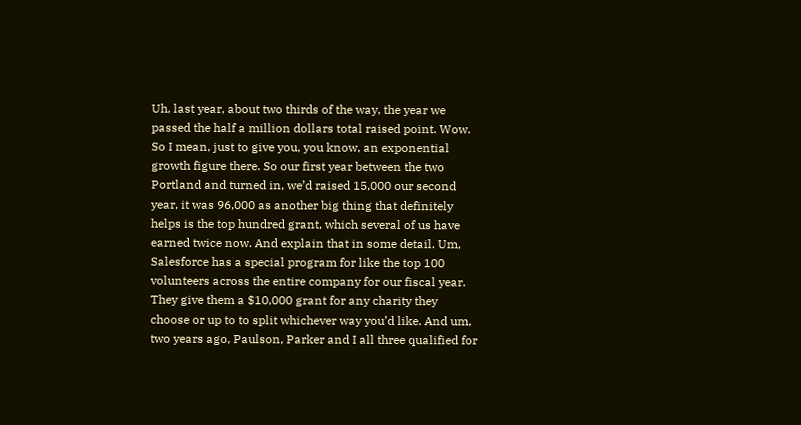Uh, last year, about two thirds of the way, the year we passed the half a million dollars total raised point. Wow. So I mean, just to give you, you know, an exponential growth figure there. So our first year between the two Portland and turned in, we’d raised 15,000 our second year, it was 96,000 as another big thing that definitely helps is the top hundred grant, which several of us have earned twice now. And explain that in some detail. Um, Salesforce has a special program for like the top 100 volunteers across the entire company for our fiscal year. They give them a $10,000 grant for any charity they choose or up to to split whichever way you’d like. And um, two years ago, Paulson, Parker and I all three qualified for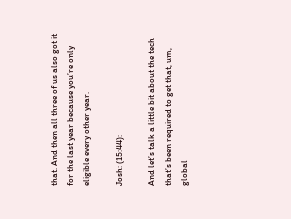that. And then all three of us also got it for the last year because you’re only eligible every other year.

Josh: (15:44):

And let’s talk a little bit about the tech that’s been required to get that, um, global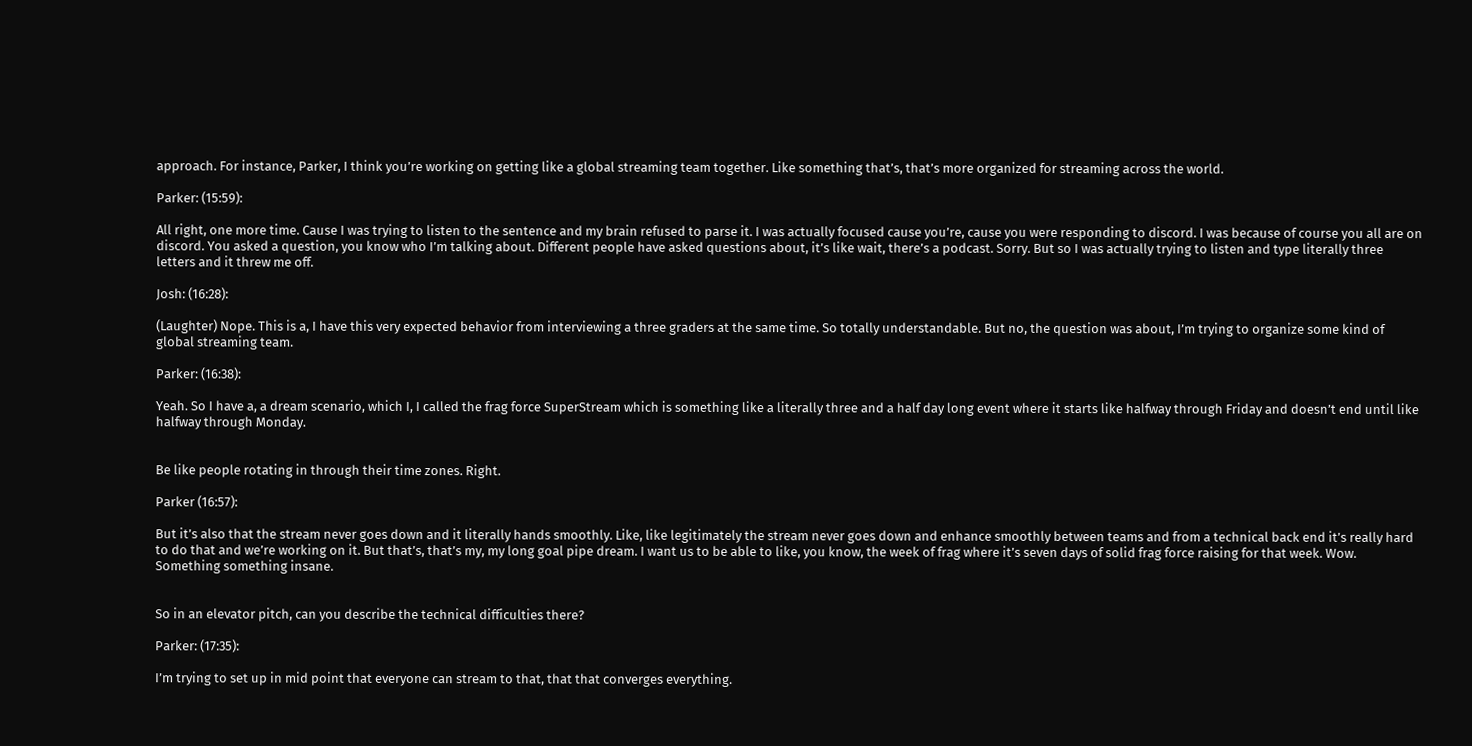approach. For instance, Parker, I think you’re working on getting like a global streaming team together. Like something that’s, that’s more organized for streaming across the world.

Parker: (15:59):

All right, one more time. Cause I was trying to listen to the sentence and my brain refused to parse it. I was actually focused cause you’re, cause you were responding to discord. I was because of course you all are on discord. You asked a question, you know who I’m talking about. Different people have asked questions about, it’s like wait, there’s a podcast. Sorry. But so I was actually trying to listen and type literally three letters and it threw me off.

Josh: (16:28):

(Laughter) Nope. This is a, I have this very expected behavior from interviewing a three graders at the same time. So totally understandable. But no, the question was about, I’m trying to organize some kind of global streaming team.

Parker: (16:38):

Yeah. So I have a, a dream scenario, which I, I called the frag force SuperStream which is something like a literally three and a half day long event where it starts like halfway through Friday and doesn’t end until like halfway through Monday.


Be like people rotating in through their time zones. Right.

Parker (16:57):

But it’s also that the stream never goes down and it literally hands smoothly. Like, like legitimately the stream never goes down and enhance smoothly between teams and from a technical back end it’s really hard to do that and we’re working on it. But that’s, that’s my, my long goal pipe dream. I want us to be able to like, you know, the week of frag where it’s seven days of solid frag force raising for that week. Wow. Something something insane.


So in an elevator pitch, can you describe the technical difficulties there?

Parker: (17:35):

I’m trying to set up in mid point that everyone can stream to that, that that converges everything.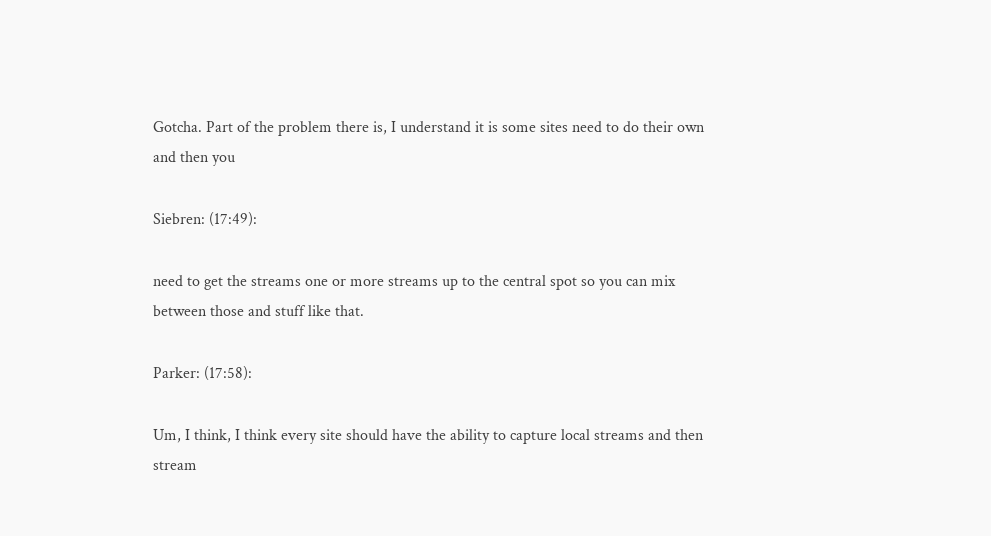Gotcha. Part of the problem there is, I understand it is some sites need to do their own and then you

Siebren: (17:49):

need to get the streams one or more streams up to the central spot so you can mix between those and stuff like that.

Parker: (17:58):

Um, I think, I think every site should have the ability to capture local streams and then stream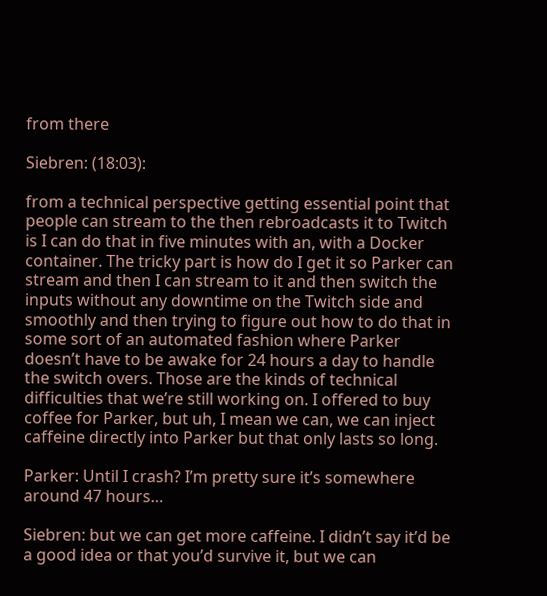from there

Siebren: (18:03):

from a technical perspective getting essential point that people can stream to the then rebroadcasts it to Twitch is I can do that in five minutes with an, with a Docker container. The tricky part is how do I get it so Parker can stream and then I can stream to it and then switch the inputs without any downtime on the Twitch side and smoothly and then trying to figure out how to do that in some sort of an automated fashion where Parker doesn’t have to be awake for 24 hours a day to handle the switch overs. Those are the kinds of technical difficulties that we’re still working on. I offered to buy coffee for Parker, but uh, I mean we can, we can inject caffeine directly into Parker but that only lasts so long.

Parker: Until I crash? I’m pretty sure it’s somewhere around 47 hours…

Siebren: but we can get more caffeine. I didn’t say it’d be a good idea or that you’d survive it, but we can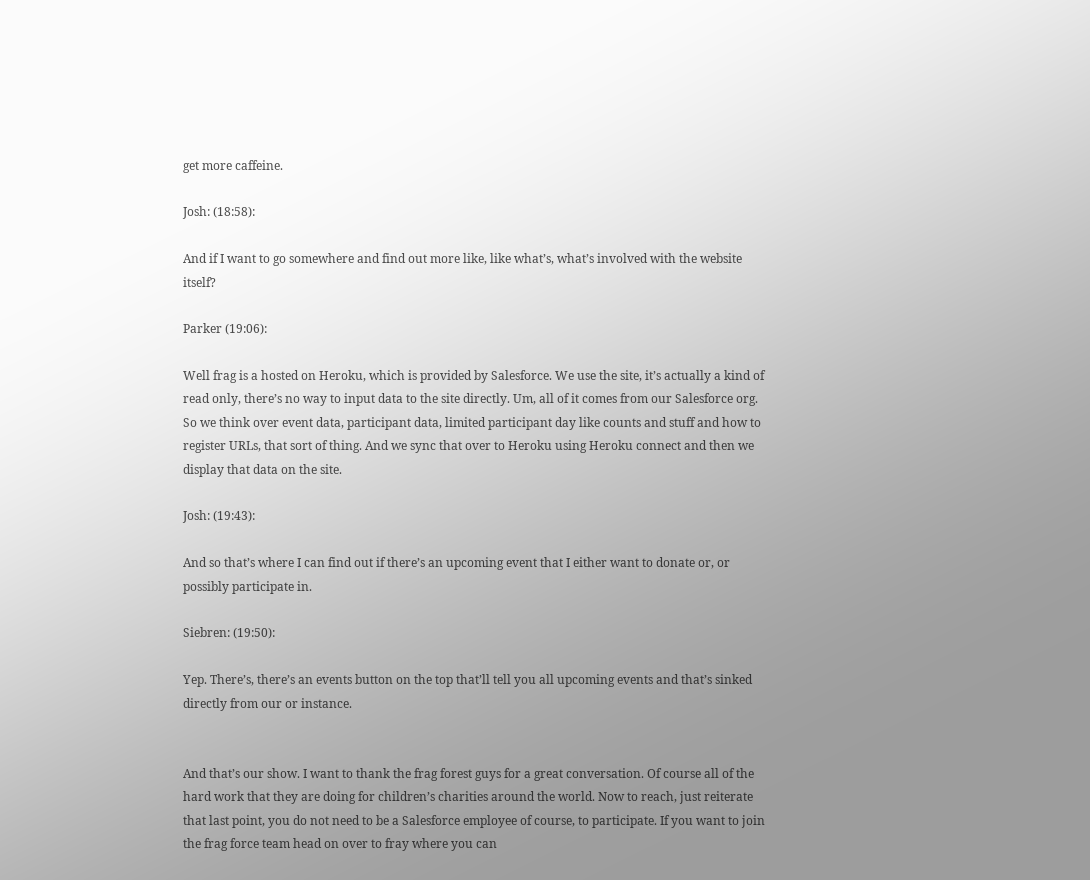get more caffeine.

Josh: (18:58):

And if I want to go somewhere and find out more like, like what’s, what’s involved with the website itself?

Parker (19:06):

Well frag is a hosted on Heroku, which is provided by Salesforce. We use the site, it’s actually a kind of read only, there’s no way to input data to the site directly. Um, all of it comes from our Salesforce org. So we think over event data, participant data, limited participant day like counts and stuff and how to register URLs, that sort of thing. And we sync that over to Heroku using Heroku connect and then we display that data on the site.

Josh: (19:43):

And so that’s where I can find out if there’s an upcoming event that I either want to donate or, or possibly participate in.

Siebren: (19:50):

Yep. There’s, there’s an events button on the top that’ll tell you all upcoming events and that’s sinked directly from our or instance.


And that’s our show. I want to thank the frag forest guys for a great conversation. Of course all of the hard work that they are doing for children’s charities around the world. Now to reach, just reiterate that last point, you do not need to be a Salesforce employee of course, to participate. If you want to join the frag force team head on over to fray where you can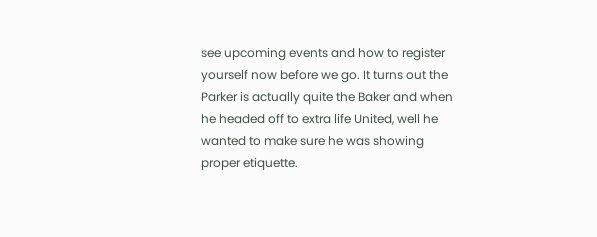see upcoming events and how to register yourself now before we go. It turns out the Parker is actually quite the Baker and when he headed off to extra life United, well he wanted to make sure he was showing proper etiquette.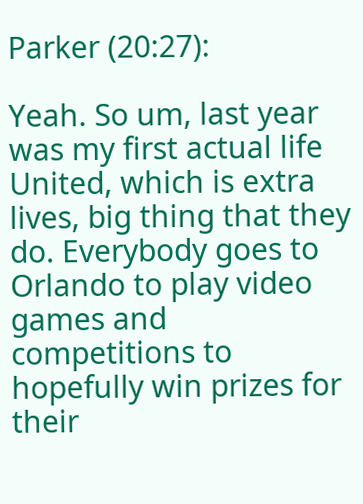Parker (20:27):

Yeah. So um, last year was my first actual life United, which is extra lives, big thing that they do. Everybody goes to Orlando to play video games and competitions to hopefully win prizes for their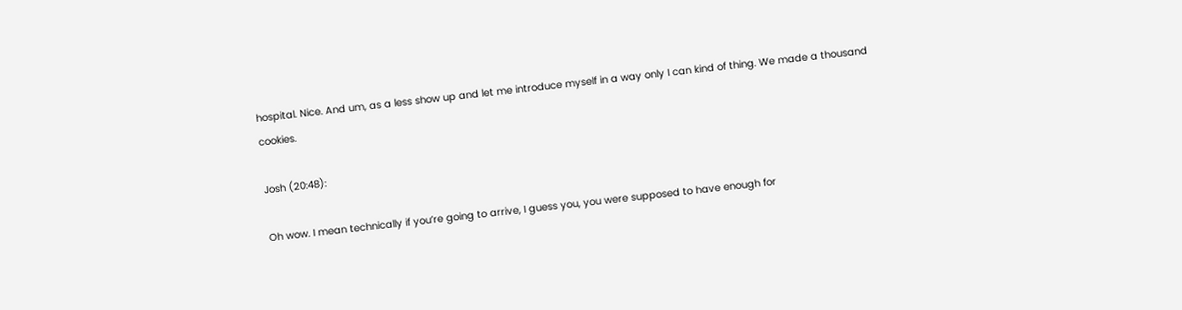hospital. Nice. And um, as a less show up and let me introduce myself in a way only I can kind of thing. We made a thousand cookies.

Josh (20:48):

Oh wow. I mean technically if you’re going to arrive, I guess you, you were supposed to have enough for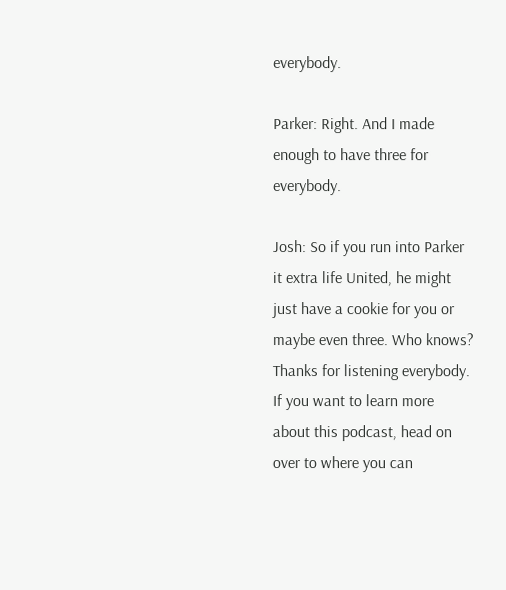everybody.

Parker: Right. And I made enough to have three for everybody.

Josh: So if you run into Parker it extra life United, he might just have a cookie for you or maybe even three. Who knows? Thanks for listening everybody. If you want to learn more about this podcast, head on over to where you can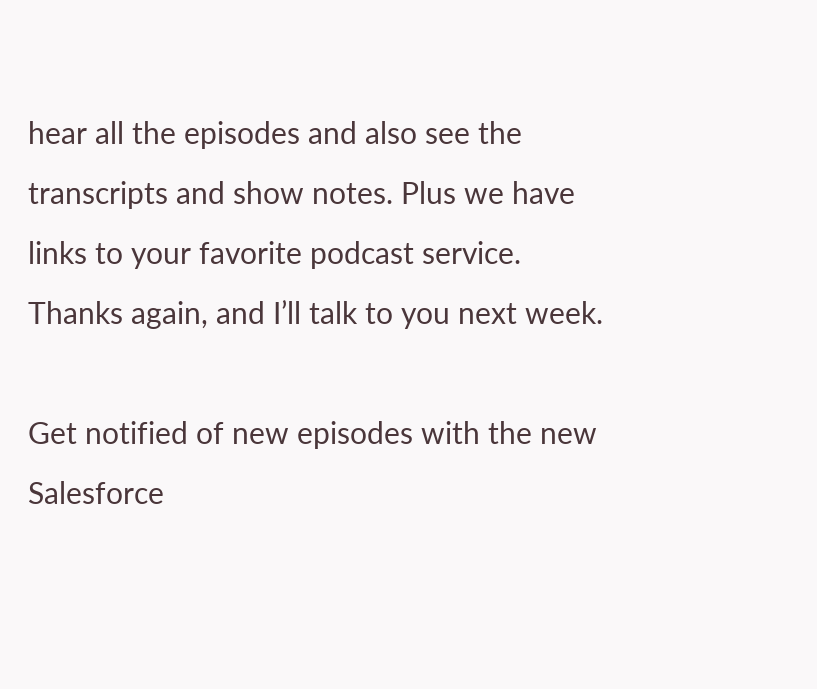hear all the episodes and also see the transcripts and show notes. Plus we have links to your favorite podcast service. Thanks again, and I’ll talk to you next week.

Get notified of new episodes with the new Salesforce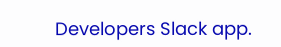Developers Slack app.